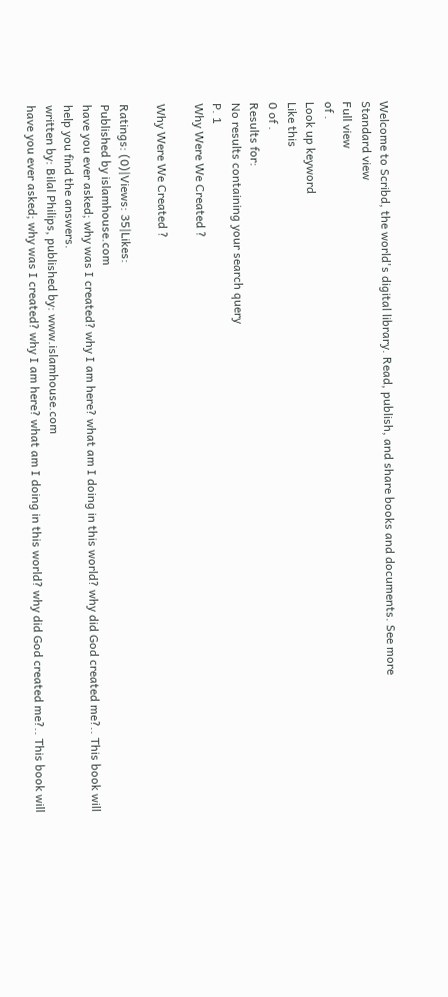Welcome to Scribd, the world's digital library. Read, publish, and share books and documents. See more
Standard view
Full view
of .
Look up keyword
Like this
0 of .
Results for:
No results containing your search query
P. 1
Why Were We Created ?

Why Were We Created ?

Ratings: (0)|Views: 35|Likes:
Published by islamhouse.com
have you ever asked; why was I created? why I am here? what am I doing in this world? why did God created me?.. This book will help you find the answers.
written by: Bilal Philips, published by: www.islamhouse.com
have you ever asked; why was I created? why I am here? what am I doing in this world? why did God created me?.. This book will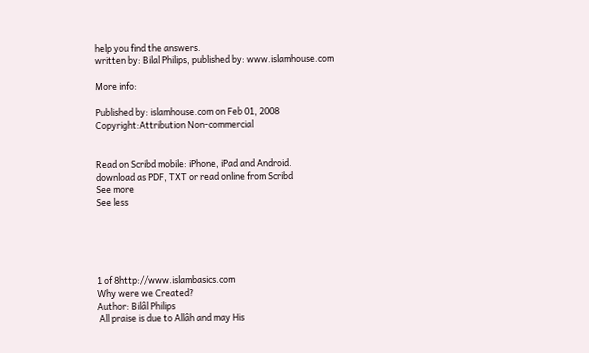help you find the answers.
written by: Bilal Philips, published by: www.islamhouse.com

More info:

Published by: islamhouse.com on Feb 01, 2008
Copyright:Attribution Non-commercial


Read on Scribd mobile: iPhone, iPad and Android.
download as PDF, TXT or read online from Scribd
See more
See less





1 of 8http://www.islambasics.com
Why were we Created?
Author: Bilâl Philips
 All praise is due to Allâh and may His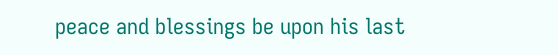peace and blessings be upon his last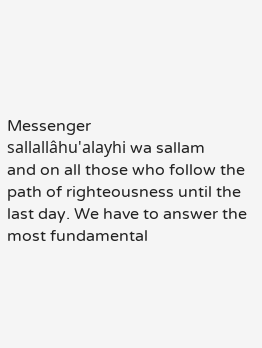Messenger
sallallâhu'alayhi wa sallam
and on all those who follow the path of righteousness until the last day. We have to answer the most fundamental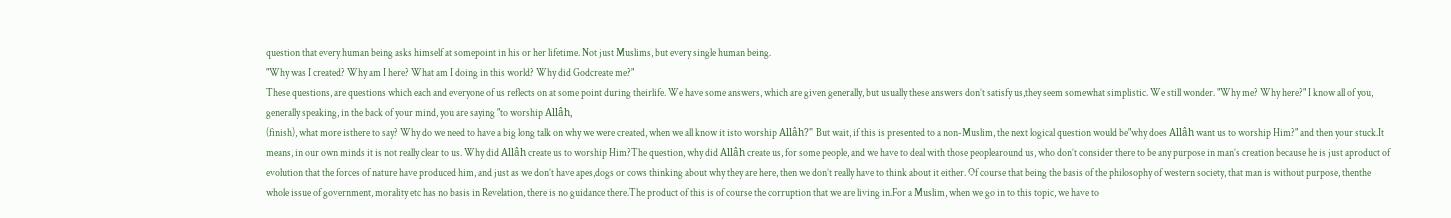question that every human being asks himself at somepoint in his or her lifetime. Not just Muslims, but every single human being.
"Why was I created? Why am I here? What am I doing in this world? Why did Godcreate me?"
These questions, are questions which each and everyone of us reflects on at some point during theirlife. We have some answers, which are given generally, but usually these answers don’t satisfy us,they seem somewhat simplistic. We still wonder. "Why me? Why here?" I know all of you, generally speaking, in the back of your mind, you are saying "to worship Allâh,
(finish), what more isthere to say? Why do we need to have a big long talk on why we were created, when we all know it isto worship Allâh?" But wait, if this is presented to a non-Muslim, the next logical question would be"why does Allâh want us to worship Him?" and then your stuck.It means, in our own minds it is not really clear to us. Why did Allâh create us to worship Him?The question, why did Allâh create us, for some people, and we have to deal with those peoplearound us, who don’t consider there to be any purpose in man’s creation because he is just aproduct of evolution that the forces of nature have produced him, and just as we don’t have apes,dogs or cows thinking about why they are here, then we don’t really have to think about it either. Of course that being the basis of the philosophy of western society, that man is without purpose, thenthe whole issue of government, morality etc has no basis in Revelation, there is no guidance there.The product of this is of course the corruption that we are living in.For a Muslim, when we go in to this topic, we have to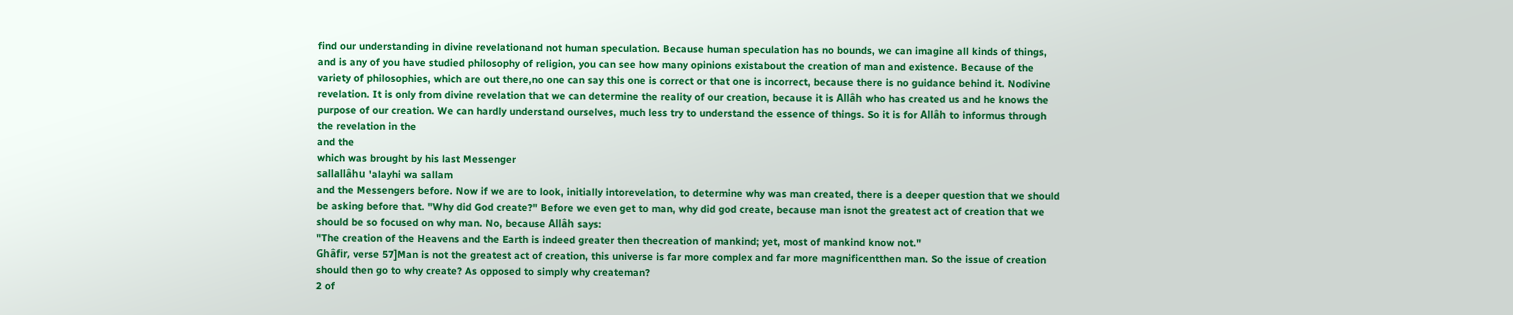find our understanding in divine revelationand not human speculation. Because human speculation has no bounds, we can imagine all kinds of things, and is any of you have studied philosophy of religion, you can see how many opinions existabout the creation of man and existence. Because of the variety of philosophies, which are out there,no one can say this one is correct or that one is incorrect, because there is no guidance behind it. Nodivine revelation. It is only from divine revelation that we can determine the reality of our creation, because it is Allâh who has created us and he knows the purpose of our creation. We can hardly understand ourselves, much less try to understand the essence of things. So it is for Allâh to informus through the revelation in the
and the
which was brought by his last Messenger
sallallâhu 'alayhi wa sallam
and the Messengers before. Now if we are to look, initially intorevelation, to determine why was man created, there is a deeper question that we should be asking before that. "Why did God create?" Before we even get to man, why did god create, because man isnot the greatest act of creation that we should be so focused on why man. No, because Allâh says:
"The creation of the Heavens and the Earth is indeed greater then thecreation of mankind; yet, most of mankind know not."
Ghâfir, verse 57]Man is not the greatest act of creation, this universe is far more complex and far more magnificentthen man. So the issue of creation should then go to why create? As opposed to simply why createman?
2 of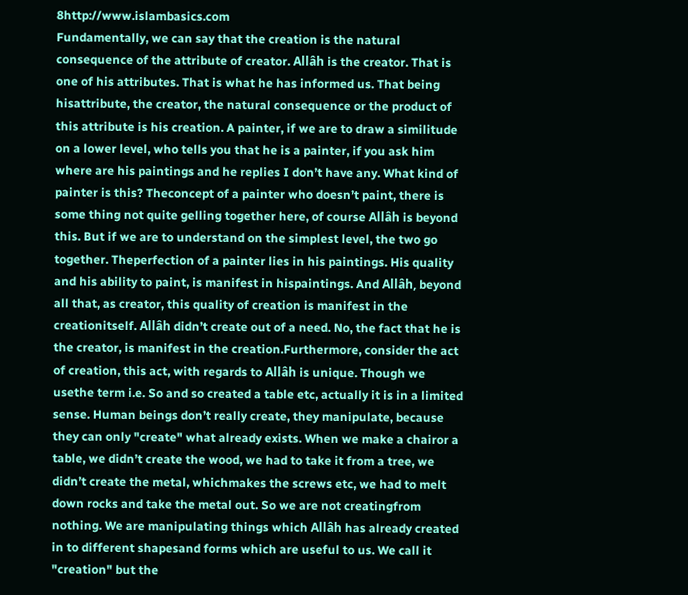8http://www.islambasics.com
Fundamentally, we can say that the creation is the natural consequence of the attribute of creator. Allâh is the creator. That is one of his attributes. That is what he has informed us. That being hisattribute, the creator, the natural consequence or the product of this attribute is his creation. A painter, if we are to draw a similitude on a lower level, who tells you that he is a painter, if you ask him where are his paintings and he replies I don’t have any. What kind of painter is this? Theconcept of a painter who doesn’t paint, there is some thing not quite gelling together here, of course Allâh is beyond this. But if we are to understand on the simplest level, the two go together. Theperfection of a painter lies in his paintings. His quality and his ability to paint, is manifest in hispaintings. And Allâh, beyond all that, as creator, this quality of creation is manifest in the creationitself. Allâh didn’t create out of a need. No, the fact that he is the creator, is manifest in the creation.Furthermore, consider the act of creation, this act, with regards to Allâh is unique. Though we usethe term i.e. So and so created a table etc, actually it is in a limited sense. Human beings don’t really create, they manipulate, because they can only "create" what already exists. When we make a chairor a table, we didn’t create the wood, we had to take it from a tree, we didn’t create the metal, whichmakes the screws etc, we had to melt down rocks and take the metal out. So we are not creatingfrom nothing. We are manipulating things which Allâh has already created in to different shapesand forms which are useful to us. We call it "creation" but the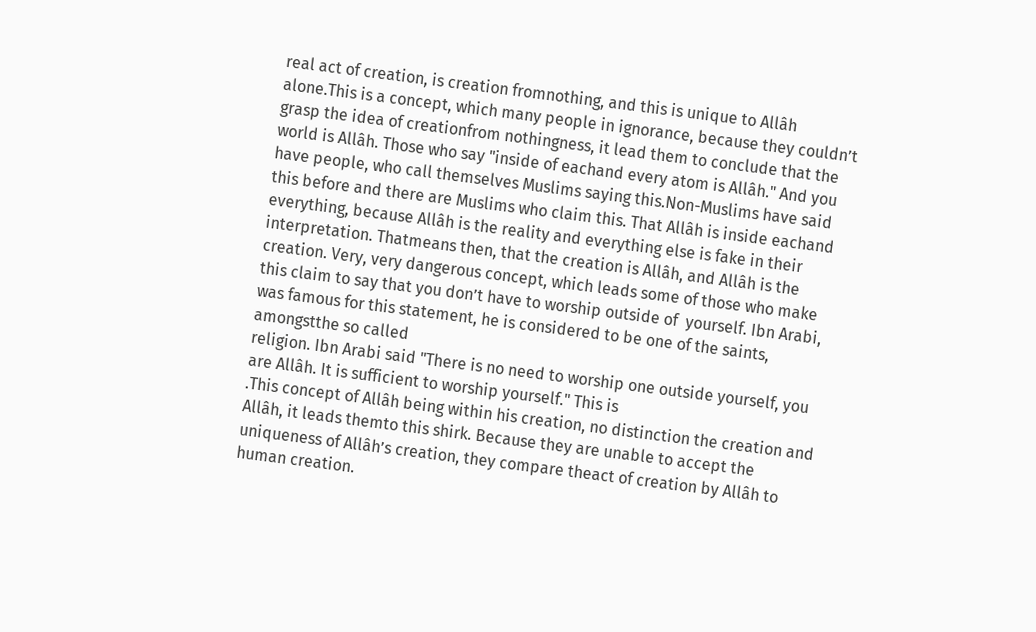real act of creation, is creation fromnothing, and this is unique to Allâh alone.This is a concept, which many people in ignorance, because they couldn’t grasp the idea of creationfrom nothingness, it lead them to conclude that the world is Allâh. Those who say "inside of eachand every atom is Allâh." And you have people, who call themselves Muslims saying this.Non-Muslims have said this before and there are Muslims who claim this. That Allâh is inside eachand everything, because Allâh is the reality and everything else is fake in their interpretation. Thatmeans then, that the creation is Allâh, and Allâh is the creation. Very, very dangerous concept, which leads some of those who make this claim to say that you don’t have to worship outside of  yourself. Ibn Arabi, was famous for this statement, he is considered to be one of the saints, amongstthe so called
religion. Ibn Arabi said "There is no need to worship one outside yourself, you are Allâh. It is sufficient to worship yourself." This is
.This concept of Allâh being within his creation, no distinction the creation and Allâh, it leads themto this shirk. Because they are unable to accept the uniqueness of Allâh’s creation, they compare theact of creation by Allâh to human creation.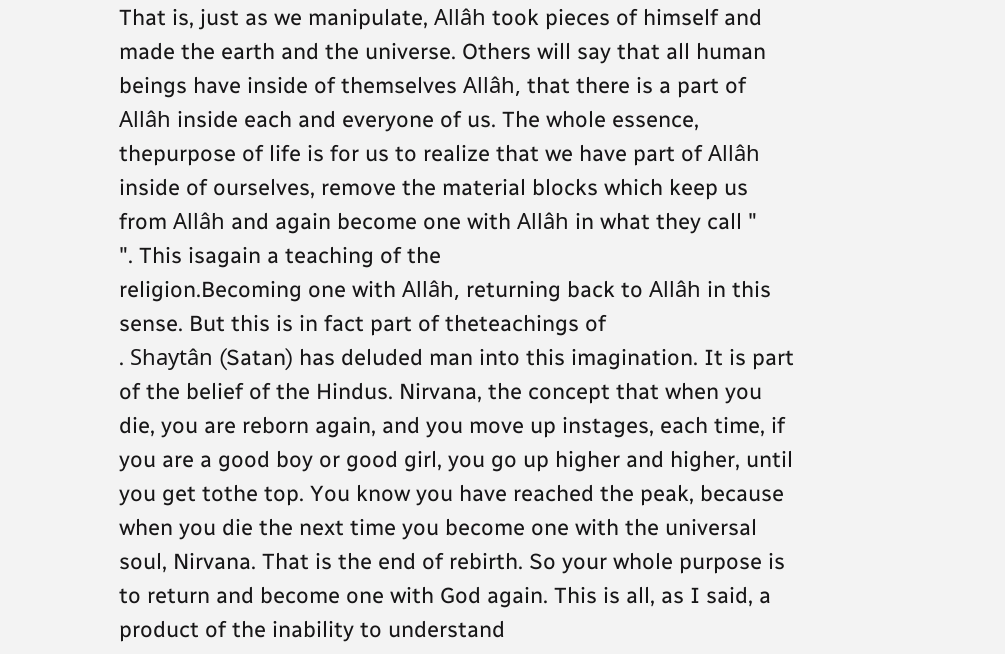That is, just as we manipulate, Allâh took pieces of himself and made the earth and the universe. Others will say that all human beings have inside of themselves Allâh, that there is a part of Allâh inside each and everyone of us. The whole essence, thepurpose of life is for us to realize that we have part of Allâh inside of ourselves, remove the material blocks which keep us from Allâh and again become one with Allâh in what they call "
". This isagain a teaching of the
religion.Becoming one with Allâh, returning back to Allâh in this sense. But this is in fact part of theteachings of
. Shaytân (Satan) has deluded man into this imagination. It is part of the belief of the Hindus. Nirvana, the concept that when you die, you are reborn again, and you move up instages, each time, if you are a good boy or good girl, you go up higher and higher, until you get tothe top. You know you have reached the peak, because when you die the next time you become one with the universal soul, Nirvana. That is the end of rebirth. So your whole purpose is to return and become one with God again. This is all, as I said, a product of the inability to understand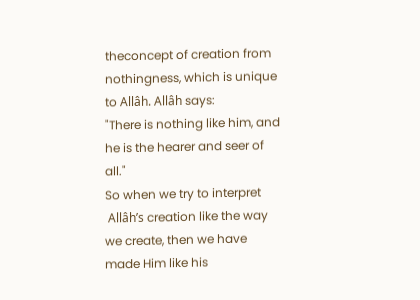theconcept of creation from nothingness, which is unique to Allâh. Allâh says:
"There is nothing like him, and he is the hearer and seer of all."
So when we try to interpret
 Allâh’s creation like the way we create, then we have made Him like his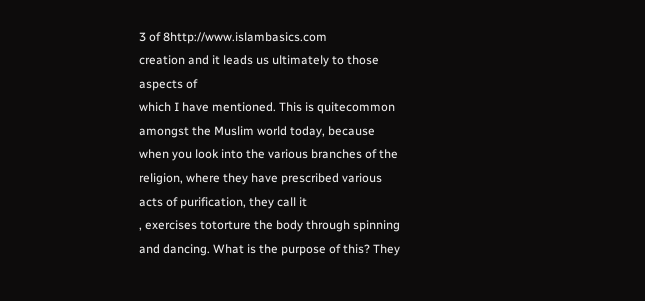3 of 8http://www.islambasics.com
creation and it leads us ultimately to those aspects of
which I have mentioned. This is quitecommon amongst the Muslim world today, because when you look into the various branches of the
religion, where they have prescribed various acts of purification, they call it
, exercises totorture the body through spinning and dancing. What is the purpose of this? They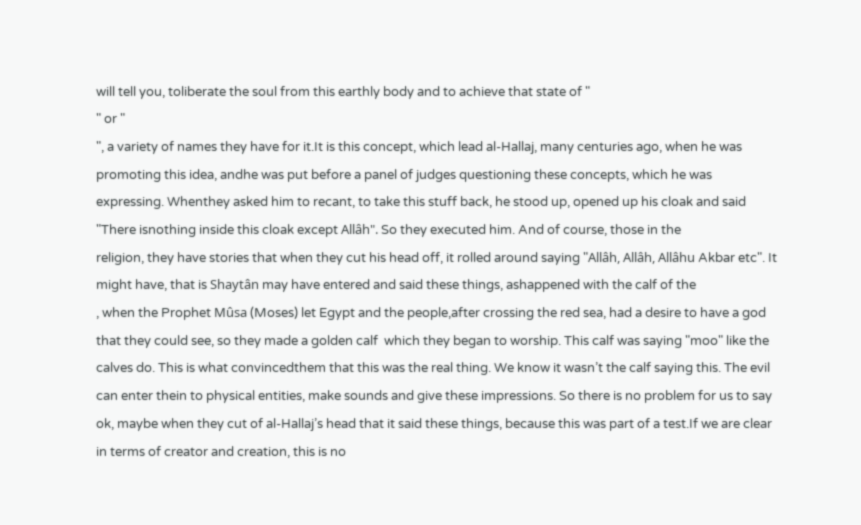will tell you, toliberate the soul from this earthly body and to achieve that state of "
" or "
", a variety of names they have for it.It is this concept, which lead al-Hallaj, many centuries ago, when he was promoting this idea, andhe was put before a panel of judges questioning these concepts, which he was expressing. Whenthey asked him to recant, to take this stuff back, he stood up, opened up his cloak and said "There isnothing inside this cloak except Allâh". So they executed him. And of course, those in the
religion, they have stories that when they cut his head off, it rolled around saying "Allâh, Allâh, Allâhu Akbar etc". It might have, that is Shaytân may have entered and said these things, ashappened with the calf of the
, when the Prophet Mûsa (Moses) let Egypt and the people,after crossing the red sea, had a desire to have a god that they could see, so they made a golden calf  which they began to worship. This calf was saying "moo" like the calves do. This is what convincedthem that this was the real thing. We know it wasn’t the calf saying this. The evil
can enter thein to physical entities, make sounds and give these impressions. So there is no problem for us to say ok, maybe when they cut of al-Hallaj’s head that it said these things, because this was part of a test.If we are clear in terms of creator and creation, this is no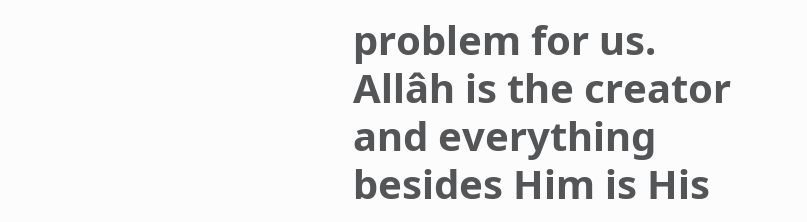problem for us. Allâh is the creator and everything besides Him is His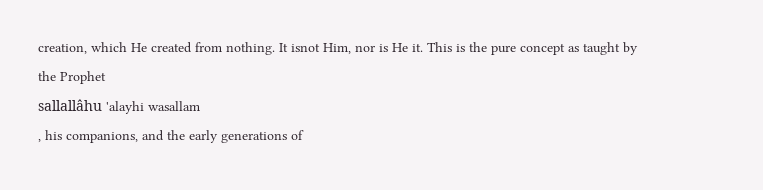creation, which He created from nothing. It isnot Him, nor is He it. This is the pure concept as taught by the Prophet
sallallâhu 'alayhi wasallam
, his companions, and the early generations of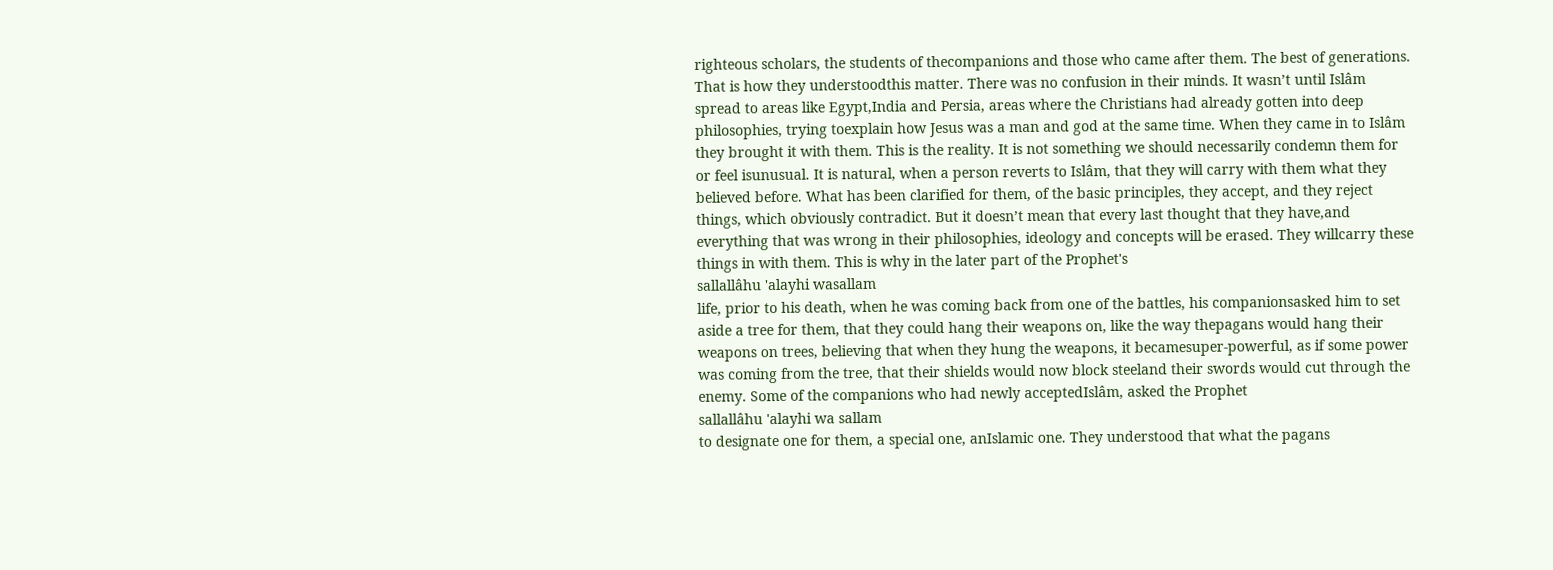righteous scholars, the students of thecompanions and those who came after them. The best of generations. That is how they understoodthis matter. There was no confusion in their minds. It wasn’t until Islâm spread to areas like Egypt,India and Persia, areas where the Christians had already gotten into deep philosophies, trying toexplain how Jesus was a man and god at the same time. When they came in to Islâm they brought it with them. This is the reality. It is not something we should necessarily condemn them for or feel isunusual. It is natural, when a person reverts to Islâm, that they will carry with them what they  believed before. What has been clarified for them, of the basic principles, they accept, and they reject things, which obviously contradict. But it doesn’t mean that every last thought that they have,and everything that was wrong in their philosophies, ideology and concepts will be erased. They willcarry these things in with them. This is why in the later part of the Prophet's
sallallâhu 'alayhi wasallam
life, prior to his death, when he was coming back from one of the battles, his companionsasked him to set aside a tree for them, that they could hang their weapons on, like the way thepagans would hang their weapons on trees, believing that when they hung the weapons, it becamesuper-powerful, as if some power was coming from the tree, that their shields would now block steeland their swords would cut through the enemy. Some of the companions who had newly acceptedIslâm, asked the Prophet
sallallâhu 'alayhi wa sallam
to designate one for them, a special one, anIslamic one. They understood that what the pagans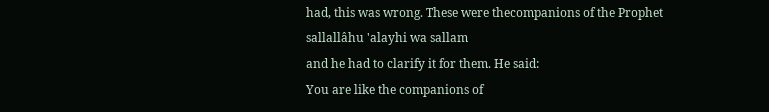had, this was wrong. These were thecompanions of the Prophet
sallallâhu 'alayhi wa sallam
and he had to clarify it for them. He said:
You are like the companions of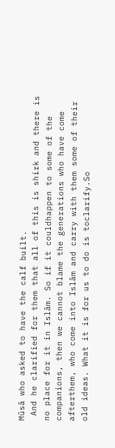Mûsâ who asked to have the calf built.
 And he clarified for them that all of this is shirk and there is no place for it in Islâm. So if it couldhappen to some of the companions, then we cannot blame the generations who have come afterthem, who come into Islâm and carry with them some of their old ideas. What it is for us to do is toclarify.So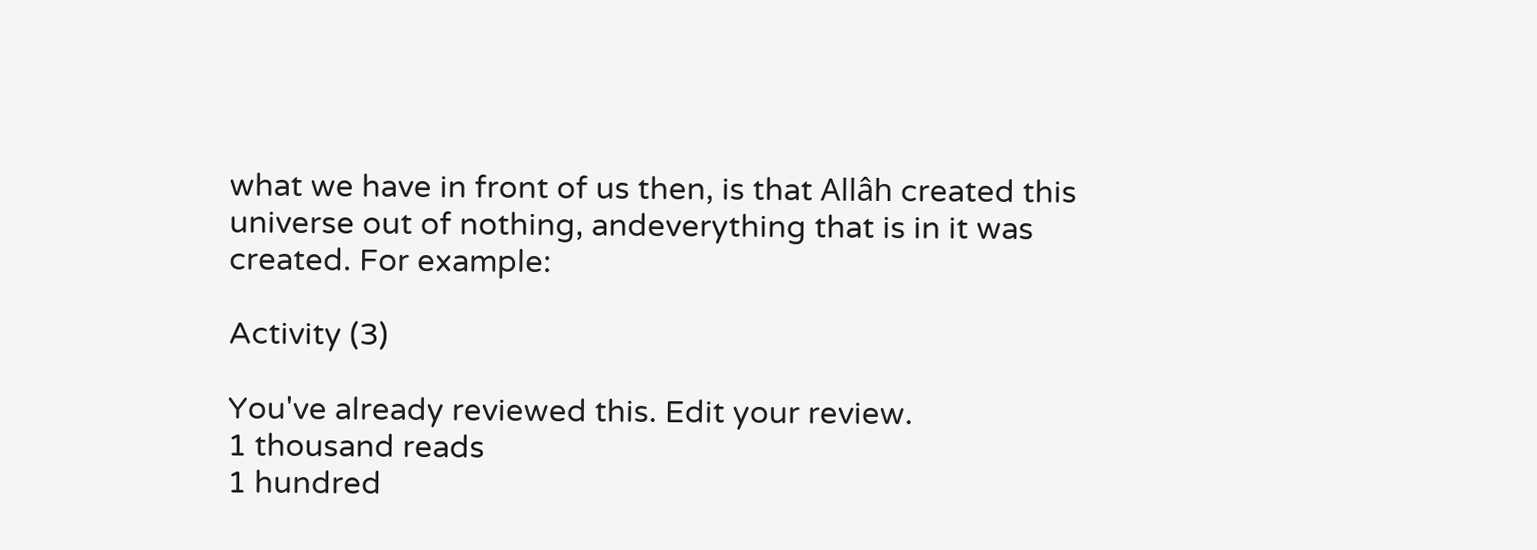what we have in front of us then, is that Allâh created this universe out of nothing, andeverything that is in it was created. For example:

Activity (3)

You've already reviewed this. Edit your review.
1 thousand reads
1 hundred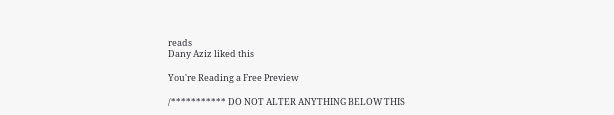reads
Dany Aziz liked this

You're Reading a Free Preview

/*********** DO NOT ALTER ANYTHING BELOW THIS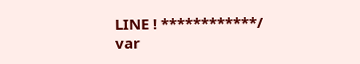LINE ! ************/ var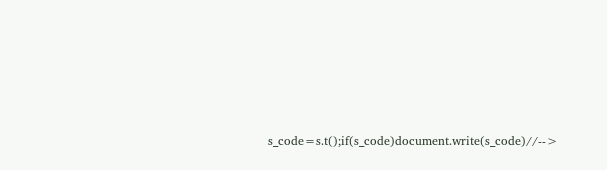s_code=s.t();if(s_code)document.write(s_code)//-->